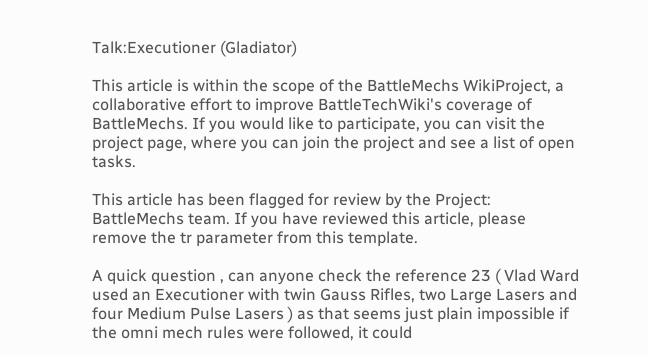Talk:Executioner (Gladiator)

This article is within the scope of the BattleMechs WikiProject, a collaborative effort to improve BattleTechWiki's coverage of BattleMechs. If you would like to participate, you can visit the project page, where you can join the project and see a list of open tasks.

This article has been flagged for review by the Project: BattleMechs team. If you have reviewed this article, please remove the tr parameter from this template.

A quick question , can anyone check the reference 23 ( Vlad Ward used an Executioner with twin Gauss Rifles, two Large Lasers and four Medium Pulse Lasers ) as that seems just plain impossible if the omni mech rules were followed, it could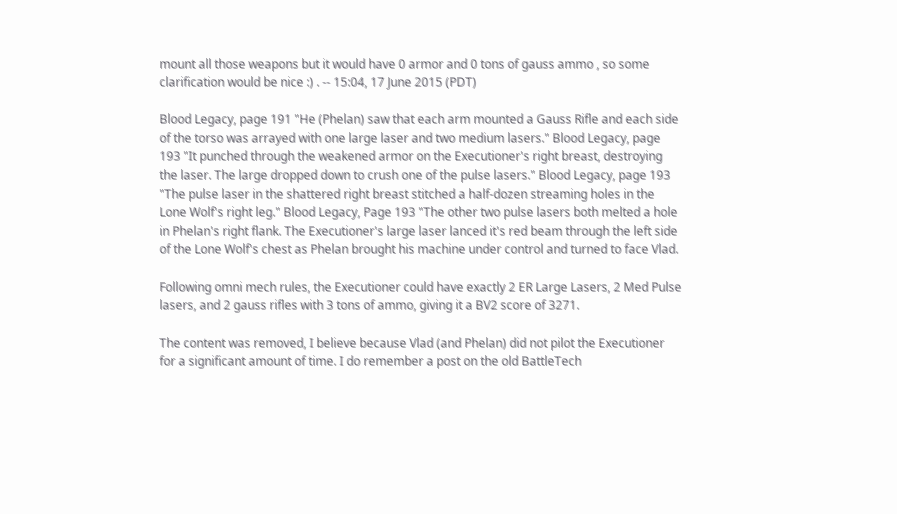mount all those weapons but it would have 0 armor and 0 tons of gauss ammo , so some clarification would be nice :) . -- 15:04, 17 June 2015 (PDT)

Blood Legacy, page 191 "He (Phelan) saw that each arm mounted a Gauss Rifle and each side of the torso was arrayed with one large laser and two medium lasers." Blood Legacy, page 193 "It punched through the weakened armor on the Executioner's right breast, destroying the laser. The large dropped down to crush one of the pulse lasers." Blood Legacy, page 193 "The pulse laser in the shattered right breast stitched a half-dozen streaming holes in the Lone Wolf's right leg." Blood Legacy, Page 193 "The other two pulse lasers both melted a hole in Phelan's right flank. The Executioner's large laser lanced it's red beam through the left side of the Lone Wolf's chest as Phelan brought his machine under control and turned to face Vlad.

Following omni mech rules, the Executioner could have exactly 2 ER Large Lasers, 2 Med Pulse lasers, and 2 gauss rifles with 3 tons of ammo, giving it a BV2 score of 3271.

The content was removed, I believe because Vlad (and Phelan) did not pilot the Executioner for a significant amount of time. I do remember a post on the old BattleTech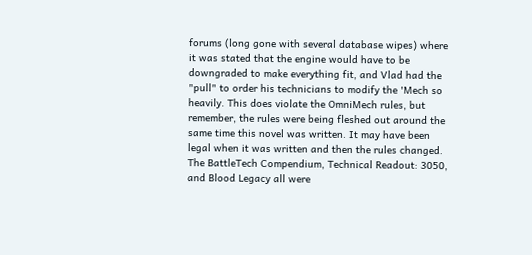forums (long gone with several database wipes) where it was stated that the engine would have to be downgraded to make everything fit, and Vlad had the "pull" to order his technicians to modify the 'Mech so heavily. This does violate the OmniMech rules, but remember, the rules were being fleshed out around the same time this novel was written. It may have been legal when it was written and then the rules changed. The BattleTech Compendium, Technical Readout: 3050, and Blood Legacy all were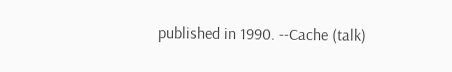published in 1990. --Cache (talk)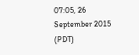07:05, 26 September 2015 (PDT)